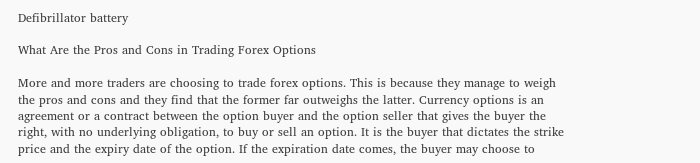Defibrillator battery

What Are the Pros and Cons in Trading Forex Options

More and more traders are choosing to trade forex options. This is because they manage to weigh the pros and cons and they find that the former far outweighs the latter. Currency options is an agreement or a contract between the option buyer and the option seller that gives the buyer the right, with no underlying obligation, to buy or sell an option. It is the buyer that dictates the strike price and the expiry date of the option. If the expiration date comes, the buyer may choose to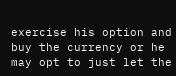exercise his option and buy the currency or he may opt to just let the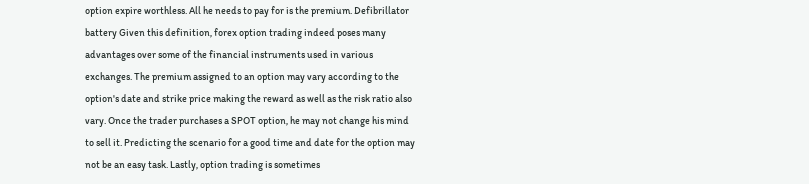option expire worthless. All he needs to pay for is the premium. Defibrillator battery Given this definition, forex option trading indeed poses many advantages over some of the financial instruments used in various exchanges. The premium assigned to an option may vary according to the option's date and strike price making the reward as well as the risk ratio also vary. Once the trader purchases a SPOT option, he may not change his mind to sell it. Predicting the scenario for a good time and date for the option may not be an easy task. Lastly, option trading is sometimes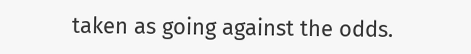taken as going against the odds.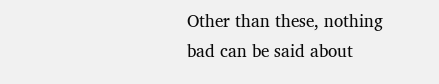Other than these, nothing bad can be said about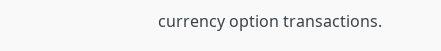currency option transactions.